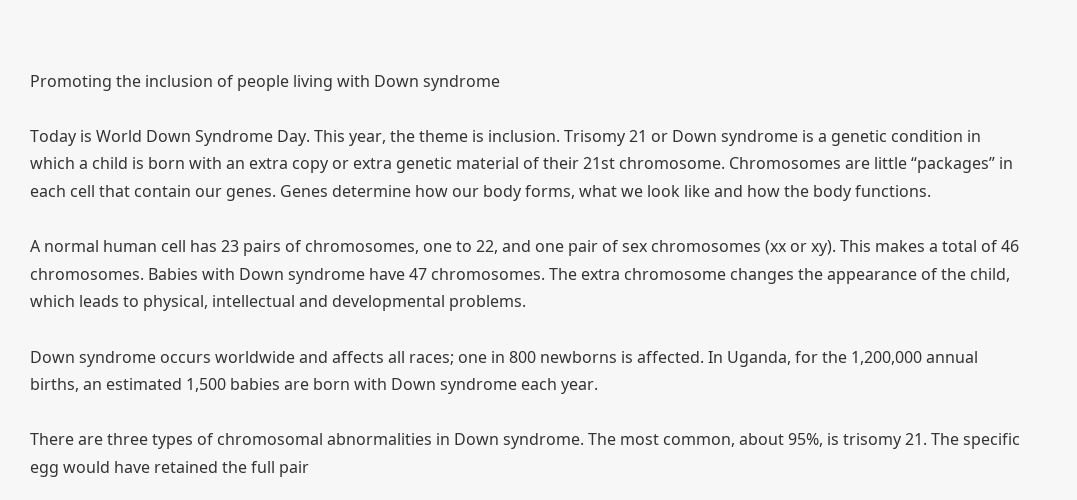Promoting the inclusion of people living with Down syndrome

Today is World Down Syndrome Day. This year, the theme is inclusion. Trisomy 21 or Down syndrome is a genetic condition in which a child is born with an extra copy or extra genetic material of their 21st chromosome. Chromosomes are little “packages” in each cell that contain our genes. Genes determine how our body forms, what we look like and how the body functions.

A normal human cell has 23 pairs of chromosomes, one to 22, and one pair of sex chromosomes (xx or xy). This makes a total of 46 chromosomes. Babies with Down syndrome have 47 chromosomes. The extra chromosome changes the appearance of the child, which leads to physical, intellectual and developmental problems.

Down syndrome occurs worldwide and affects all races; one in 800 newborns is affected. In Uganda, for the 1,200,000 annual births, an estimated 1,500 babies are born with Down syndrome each year.

There are three types of chromosomal abnormalities in Down syndrome. The most common, about 95%, is trisomy 21. The specific egg would have retained the full pair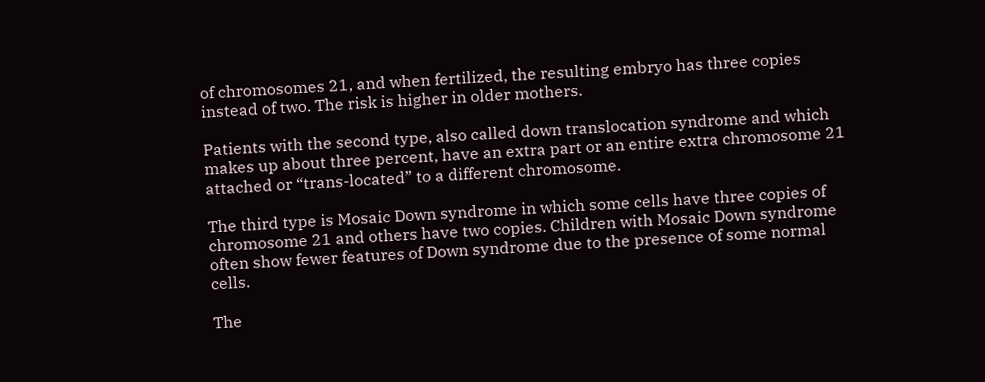of chromosomes 21, and when fertilized, the resulting embryo has three copies instead of two. The risk is higher in older mothers.

Patients with the second type, also called down translocation syndrome and which makes up about three percent, have an extra part or an entire extra chromosome 21 attached or “trans-located” to a different chromosome.

The third type is Mosaic Down syndrome in which some cells have three copies of chromosome 21 and others have two copies. Children with Mosaic Down syndrome often show fewer features of Down syndrome due to the presence of some normal cells.

The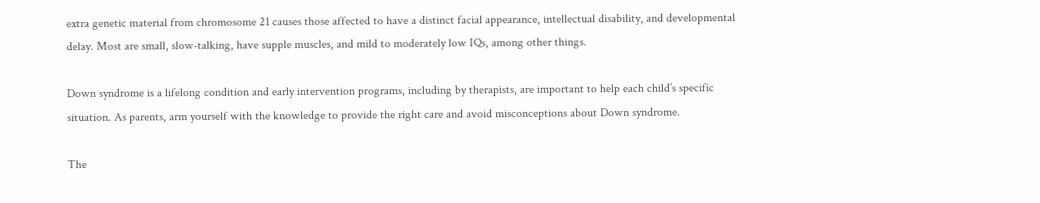extra genetic material from chromosome 21 causes those affected to have a distinct facial appearance, intellectual disability, and developmental delay. Most are small, slow-talking, have supple muscles, and mild to moderately low IQs, among other things.

Down syndrome is a lifelong condition and early intervention programs, including by therapists, are important to help each child’s specific situation. As parents, arm yourself with the knowledge to provide the right care and avoid misconceptions about Down syndrome.

The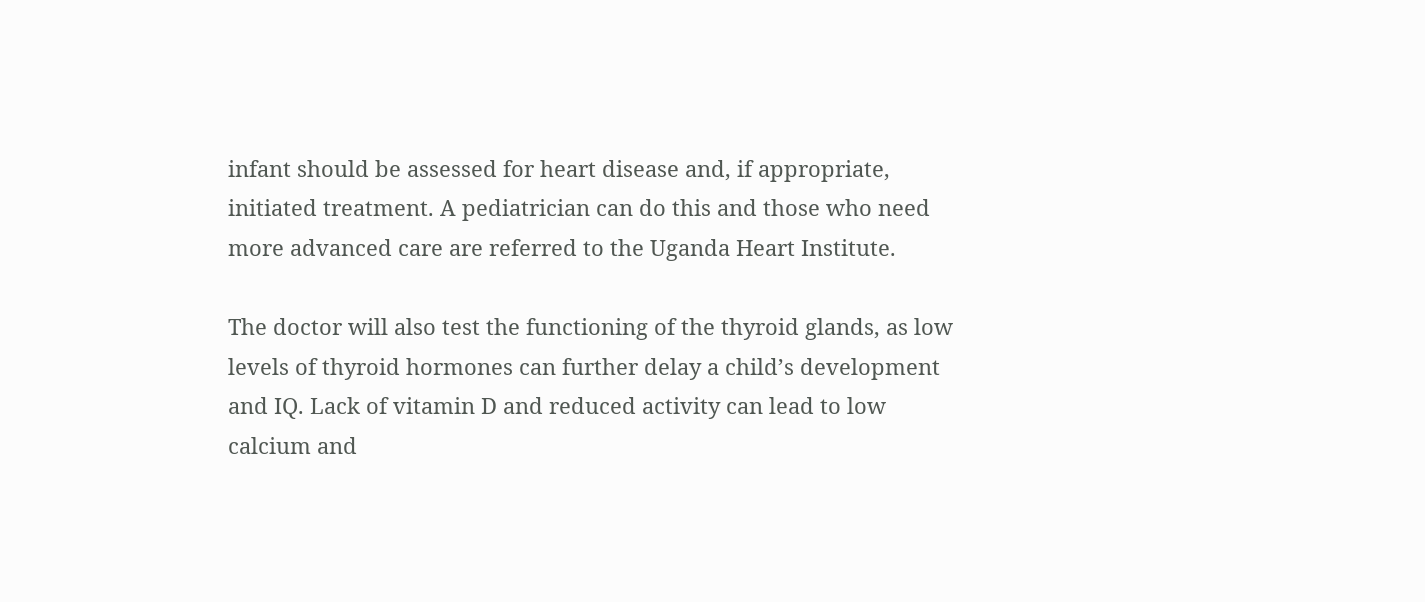infant should be assessed for heart disease and, if appropriate, initiated treatment. A pediatrician can do this and those who need more advanced care are referred to the Uganda Heart Institute.

The doctor will also test the functioning of the thyroid glands, as low levels of thyroid hormones can further delay a child’s development and IQ. Lack of vitamin D and reduced activity can lead to low calcium and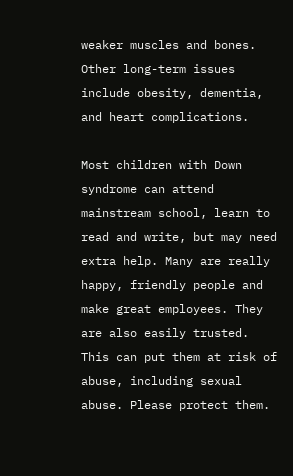weaker muscles and bones. Other long-term issues include obesity, dementia, and heart complications.

Most children with Down syndrome can attend mainstream school, learn to read and write, but may need extra help. Many are really happy, friendly people and make great employees. They are also easily trusted. This can put them at risk of abuse, including sexual abuse. Please protect them.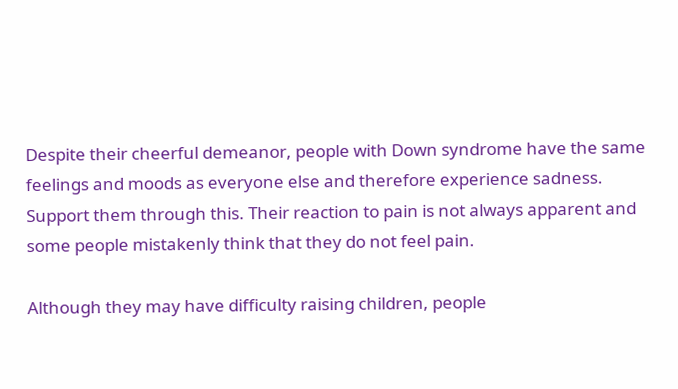Despite their cheerful demeanor, people with Down syndrome have the same feelings and moods as everyone else and therefore experience sadness. Support them through this. Their reaction to pain is not always apparent and some people mistakenly think that they do not feel pain.

Although they may have difficulty raising children, people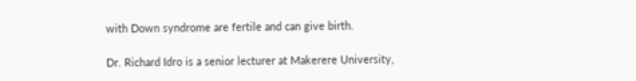with Down syndrome are fertile and can give birth.

Dr. Richard Idro is a senior lecturer at Makerere University,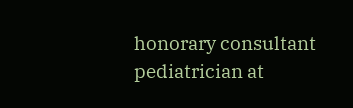honorary consultant pediatrician at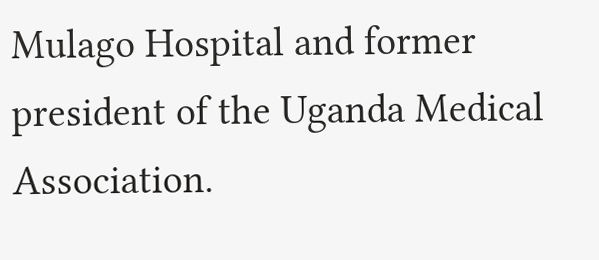Mulago Hospital and former president of the Uganda Medical Association.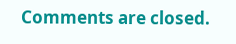Comments are closed.